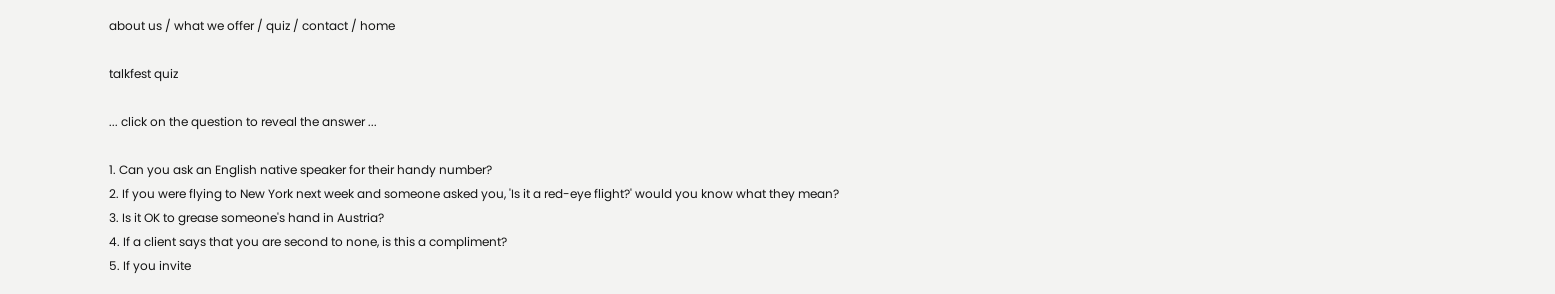about us / what we offer / quiz / contact / home

talkfest quiz

... click on the question to reveal the answer ...

1. Can you ask an English native speaker for their handy number?
2. If you were flying to New York next week and someone asked you, 'Is it a red-eye flight?' would you know what they mean?
3. Is it OK to grease someone's hand in Austria?
4. If a client says that you are second to none, is this a compliment?
5. If you invite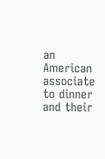an American associate to dinner and their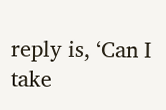reply is, ‘Can I take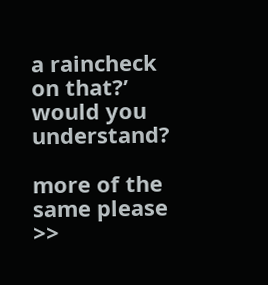a raincheck on that?’ would you understand?

more of the same please >>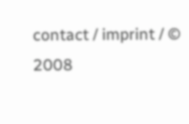contact / imprint / © 2008